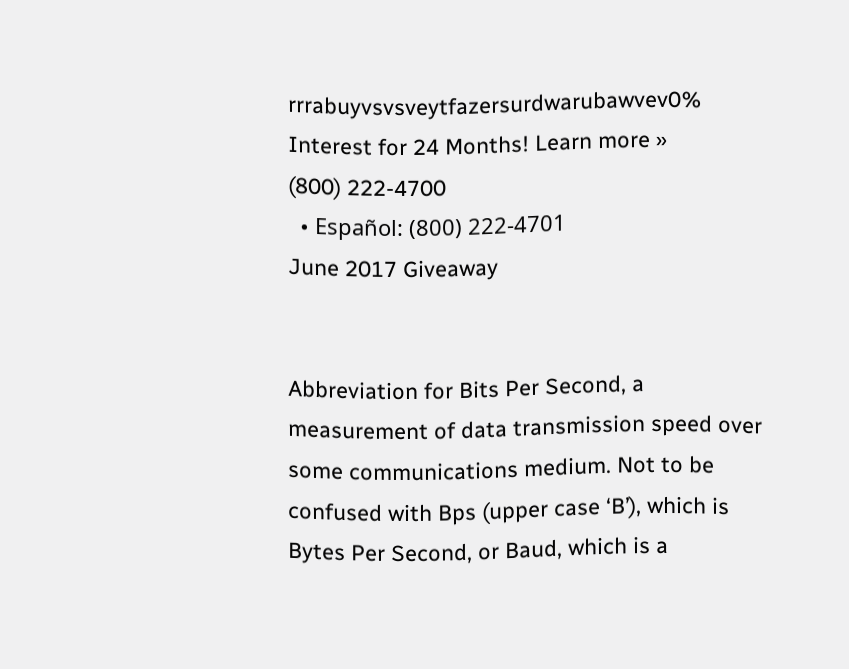rrrabuyvsvsveytfazersurdwarubawvev0% Interest for 24 Months! Learn more »
(800) 222-4700
  • Español: (800) 222-4701
June 2017 Giveaway


Abbreviation for Bits Per Second, a measurement of data transmission speed over some communications medium. Not to be confused with Bps (upper case ‘B’), which is Bytes Per Second, or Baud, which is a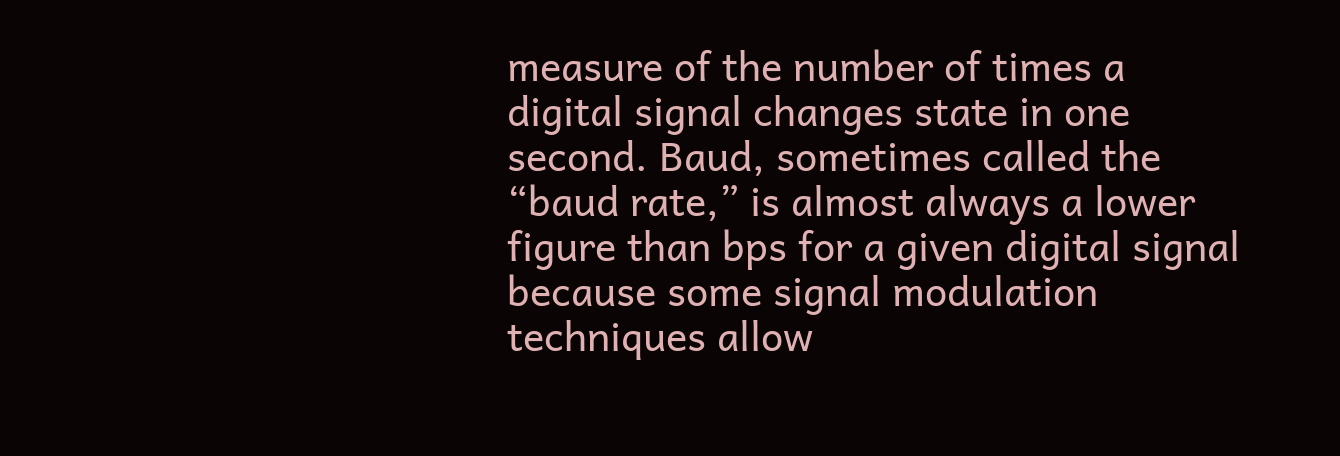measure of the number of times a digital signal changes state in one second. Baud, sometimes called the “baud rate,” is almost always a lower figure than bps for a given digital signal because some signal modulation techniques allow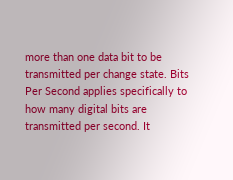more than one data bit to be transmitted per change state. Bits Per Second applies specifically to how many digital bits are transmitted per second. It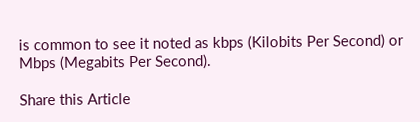is common to see it noted as kbps (Kilobits Per Second) or Mbps (Megabits Per Second).

Share this Article